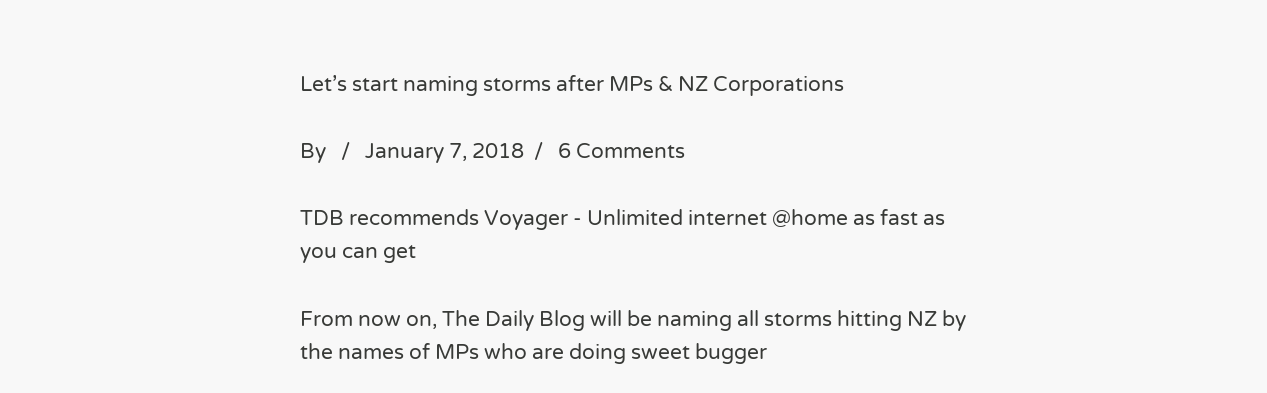Let’s start naming storms after MPs & NZ Corporations

By   /   January 7, 2018  /   6 Comments

TDB recommends Voyager - Unlimited internet @home as fast as you can get

From now on, The Daily Blog will be naming all storms hitting NZ by the names of MPs who are doing sweet bugger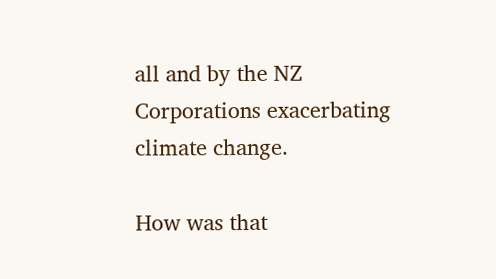all and by the NZ Corporations exacerbating climate change.

How was that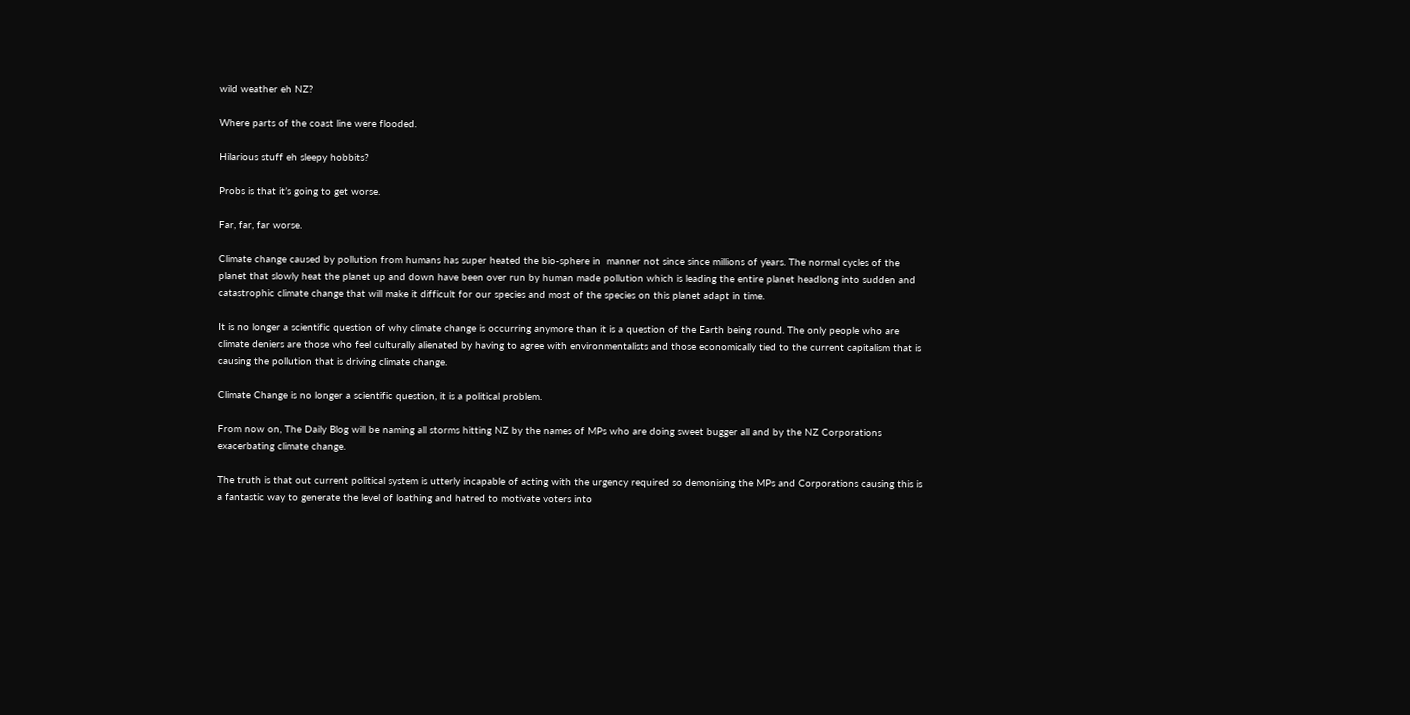wild weather eh NZ?

Where parts of the coast line were flooded.

Hilarious stuff eh sleepy hobbits?

Probs is that it’s going to get worse.

Far, far, far worse.

Climate change caused by pollution from humans has super heated the bio-sphere in  manner not since since millions of years. The normal cycles of the planet that slowly heat the planet up and down have been over run by human made pollution which is leading the entire planet headlong into sudden and catastrophic climate change that will make it difficult for our species and most of the species on this planet adapt in time.

It is no longer a scientific question of why climate change is occurring anymore than it is a question of the Earth being round. The only people who are climate deniers are those who feel culturally alienated by having to agree with environmentalists and those economically tied to the current capitalism that is causing the pollution that is driving climate change.

Climate Change is no longer a scientific question, it is a political problem.

From now on, The Daily Blog will be naming all storms hitting NZ by the names of MPs who are doing sweet bugger all and by the NZ Corporations exacerbating climate change.

The truth is that out current political system is utterly incapable of acting with the urgency required so demonising the MPs and Corporations causing this is a fantastic way to generate the level of loathing and hatred to motivate voters into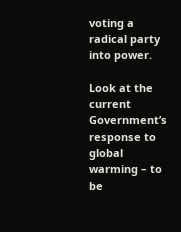voting a radical party into power.

Look at the current Government’s response to global warming – to be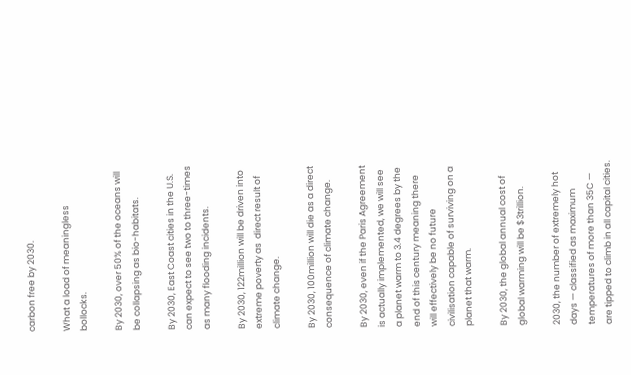carbon free by 2030.

What a load of meaningless bollocks.

By 2030, over 50% of the oceans will be collapsing as bio-habitats.

By 2030, East Coast cities in the U.S. can expect to see two to three-times as many flooding incidents.

By 2030, 122million will be driven into extreme poverty as  direct result of climate change.

By 2030, 100million will die as a direct consequence of climate change.

By 2030, even if the Paris Agreement is actually implemented, we will see a planet warm to 3.4 degrees by the end of this century meaning there will effectively be no future civilisation capable of surviving on a planet that warm.

By 2030, the global annual cost of global warming will be $3trillion.

2030, the number of extremely hot days — classified as maximum temperatures of more than 35C — are tipped to climb in all capital cities.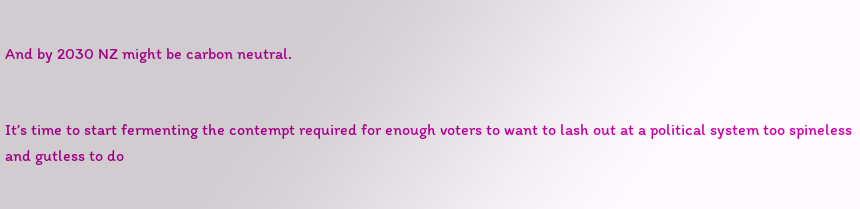And by 2030 NZ might be carbon neutral.


It’s time to start fermenting the contempt required for enough voters to want to lash out at a political system too spineless and gutless to do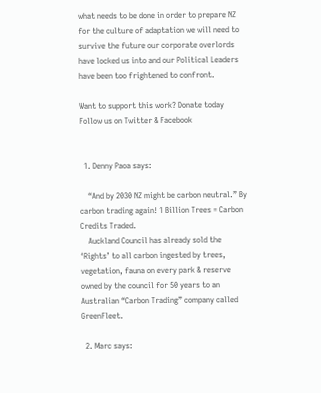what needs to be done in order to prepare NZ for the culture of adaptation we will need to survive the future our corporate overlords have locked us into and our Political Leaders have been too frightened to confront.

Want to support this work? Donate today
Follow us on Twitter & Facebook


  1. Denny Paoa says:

    “And by 2030 NZ might be carbon neutral.” By carbon trading again! 1 Billion Trees = Carbon Credits Traded.
    Auckland Council has already sold the ‘Rights’ to all carbon ingested by trees, vegetation, fauna on every park & reserve owned by the council for 50 years to an Australian “Carbon Trading” company called GreenFleet.

  2. Marc says: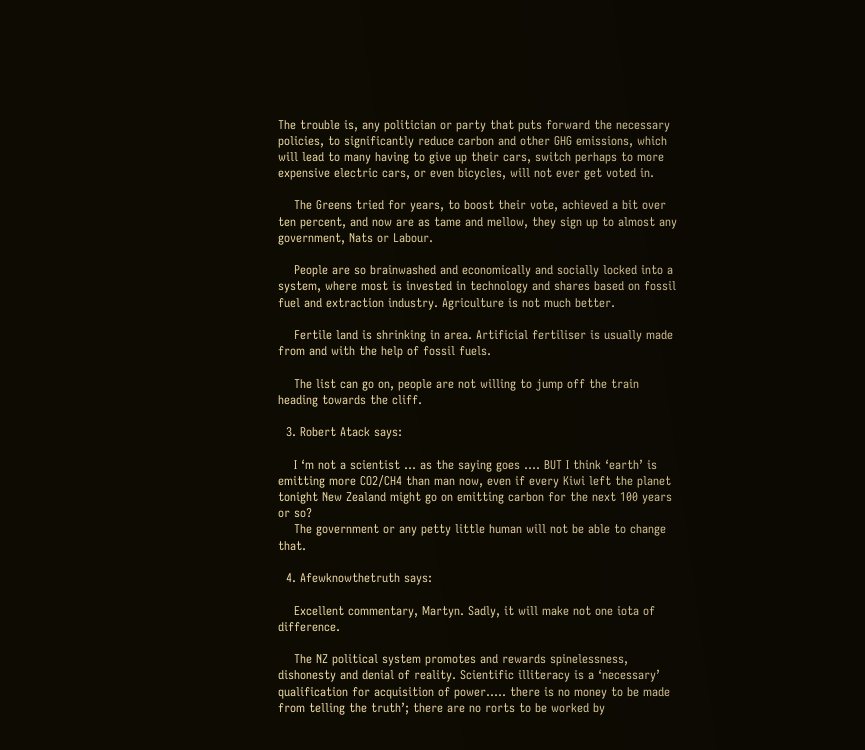The trouble is, any politician or party that puts forward the necessary policies, to significantly reduce carbon and other GHG emissions, which will lead to many having to give up their cars, switch perhaps to more expensive electric cars, or even bicycles, will not ever get voted in.

    The Greens tried for years, to boost their vote, achieved a bit over ten percent, and now are as tame and mellow, they sign up to almost any government, Nats or Labour.

    People are so brainwashed and economically and socially locked into a system, where most is invested in technology and shares based on fossil fuel and extraction industry. Agriculture is not much better.

    Fertile land is shrinking in area. Artificial fertiliser is usually made from and with the help of fossil fuels.

    The list can go on, people are not willing to jump off the train heading towards the cliff.

  3. Robert Atack says:

    I ‘m not a scientist … as the saying goes …. BUT I think ‘earth’ is emitting more CO2/CH4 than man now, even if every Kiwi left the planet tonight New Zealand might go on emitting carbon for the next 100 years or so?
    The government or any petty little human will not be able to change that.

  4. Afewknowthetruth says:

    Excellent commentary, Martyn. Sadly, it will make not one iota of difference.

    The NZ political system promotes and rewards spinelessness, dishonesty and denial of reality. Scientific illiteracy is a ‘necessary’ qualification for acquisition of power….. there is no money to be made from telling the truth’; there are no rorts to be worked by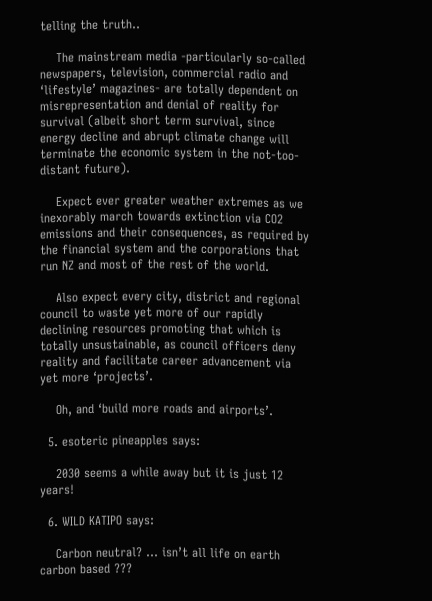telling the truth..

    The mainstream media -particularly so-called newspapers, television, commercial radio and ‘lifestyle’ magazines- are totally dependent on misrepresentation and denial of reality for survival (albeit short term survival, since energy decline and abrupt climate change will terminate the economic system in the not-too-distant future).

    Expect ever greater weather extremes as we inexorably march towards extinction via CO2 emissions and their consequences, as required by the financial system and the corporations that run NZ and most of the rest of the world.

    Also expect every city, district and regional council to waste yet more of our rapidly declining resources promoting that which is totally unsustainable, as council officers deny reality and facilitate career advancement via yet more ‘projects’.

    Oh, and ‘build more roads and airports’.

  5. esoteric pineapples says:

    2030 seems a while away but it is just 12 years!

  6. WILD KATIPO says:

    Carbon neutral? … isn’t all life on earth carbon based ???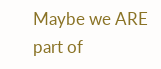Maybe we ARE part of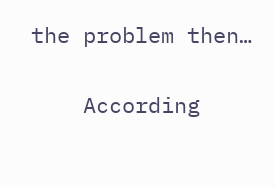the problem then…

    According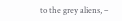to the grey aliens, –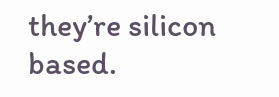they’re silicon based.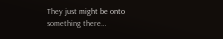They just might be onto something there…